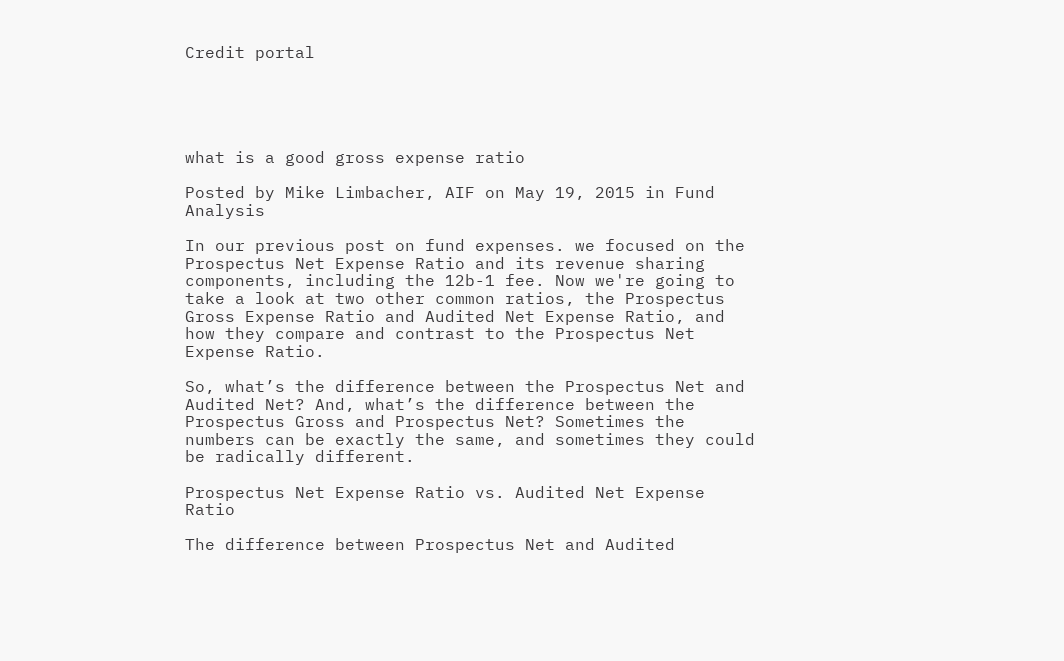Credit portal





what is a good gross expense ratio

Posted by Mike Limbacher, AIF on May 19, 2015 in Fund Analysis

In our previous post on fund expenses. we focused on the Prospectus Net Expense Ratio and its revenue sharing components, including the 12b-1 fee. Now we're going to take a look at two other common ratios, the Prospectus Gross Expense Ratio and Audited Net Expense Ratio, and how they compare and contrast to the Prospectus Net Expense Ratio.

So, what’s the difference between the Prospectus Net and Audited Net? And, what’s the difference between the Prospectus Gross and Prospectus Net? Sometimes the numbers can be exactly the same, and sometimes they could be radically different.

Prospectus Net Expense Ratio vs. Audited Net Expense Ratio

The difference between Prospectus Net and Audited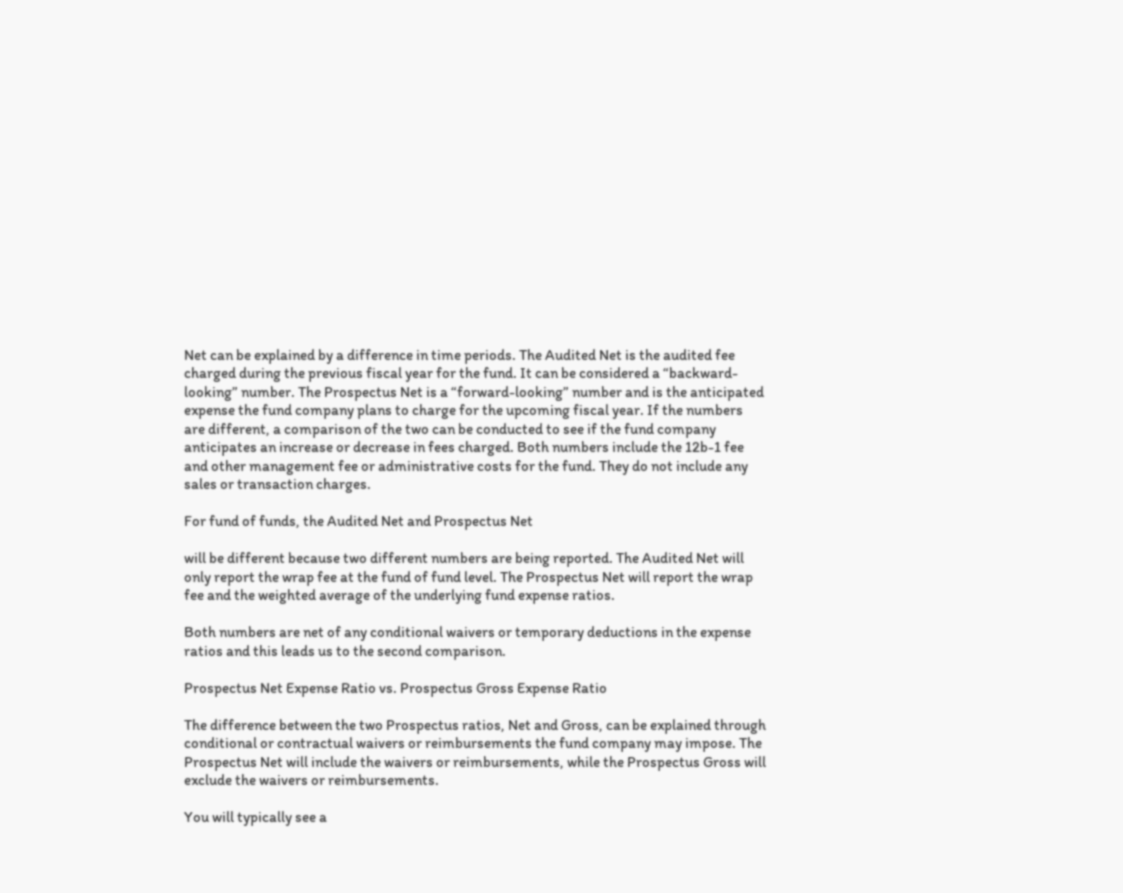Net can be explained by a difference in time periods. The Audited Net is the audited fee charged during the previous fiscal year for the fund. It can be considered a “backward-looking” number. The Prospectus Net is a “forward-looking” number and is the anticipated expense the fund company plans to charge for the upcoming fiscal year. If the numbers are different, a comparison of the two can be conducted to see if the fund company anticipates an increase or decrease in fees charged. Both numbers include the 12b-1 fee and other management fee or administrative costs for the fund. They do not include any sales or transaction charges.

For fund of funds, the Audited Net and Prospectus Net

will be different because two different numbers are being reported. The Audited Net will only report the wrap fee at the fund of fund level. The Prospectus Net will report the wrap fee and the weighted average of the underlying fund expense ratios.

Both numbers are net of any conditional waivers or temporary deductions in the expense ratios and this leads us to the second comparison.

Prospectus Net Expense Ratio vs. Prospectus Gross Expense Ratio

The difference between the two Prospectus ratios, Net and Gross, can be explained through conditional or contractual waivers or reimbursements the fund company may impose. The Prospectus Net will include the waivers or reimbursements, while the Prospectus Gross will exclude the waivers or reimbursements.

You will typically see a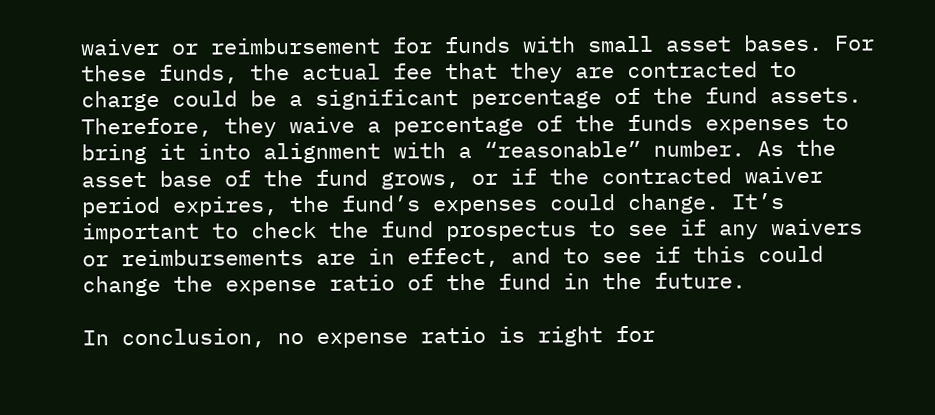waiver or reimbursement for funds with small asset bases. For these funds, the actual fee that they are contracted to charge could be a significant percentage of the fund assets. Therefore, they waive a percentage of the funds expenses to bring it into alignment with a “reasonable” number. As the asset base of the fund grows, or if the contracted waiver period expires, the fund’s expenses could change. It’s important to check the fund prospectus to see if any waivers or reimbursements are in effect, and to see if this could change the expense ratio of the fund in the future.

In conclusion, no expense ratio is right for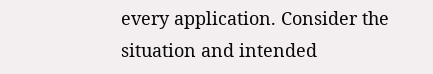every application. Consider the situation and intended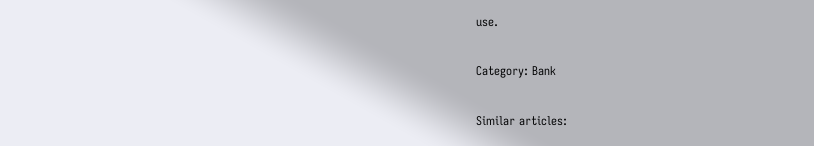use.

Category: Bank

Similar articles: